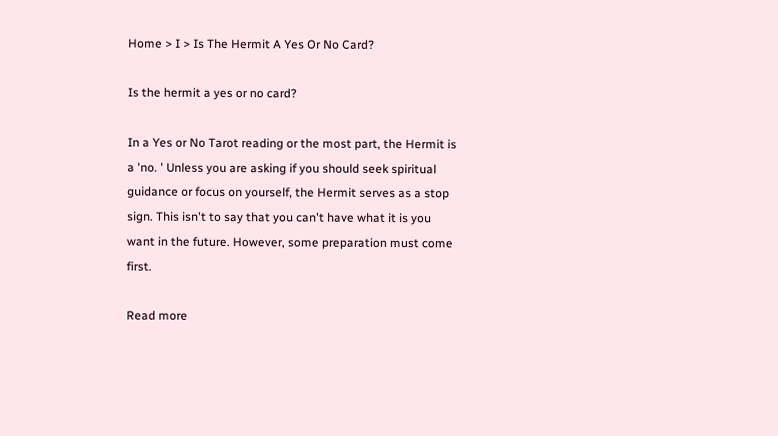Home > I > Is The Hermit A Yes Or No Card?

Is the hermit a yes or no card?

In a Yes or No Tarot reading or the most part, the Hermit is a 'no. ' Unless you are asking if you should seek spiritual guidance or focus on yourself, the Hermit serves as a stop sign. This isn't to say that you can't have what it is you want in the future. However, some preparation must come first.

Read more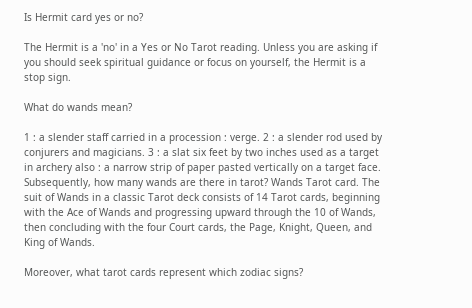Is Hermit card yes or no?

The Hermit is a 'no' in a Yes or No Tarot reading. Unless you are asking if you should seek spiritual guidance or focus on yourself, the Hermit is a stop sign.

What do wands mean?

1 : a slender staff carried in a procession : verge. 2 : a slender rod used by conjurers and magicians. 3 : a slat six feet by two inches used as a target in archery also : a narrow strip of paper pasted vertically on a target face. Subsequently, how many wands are there in tarot? Wands Tarot card. The suit of Wands in a classic Tarot deck consists of 14 Tarot cards, beginning with the Ace of Wands and progressing upward through the 10 of Wands, then concluding with the four Court cards, the Page, Knight, Queen, and King of Wands.

Moreover, what tarot cards represent which zodiac signs?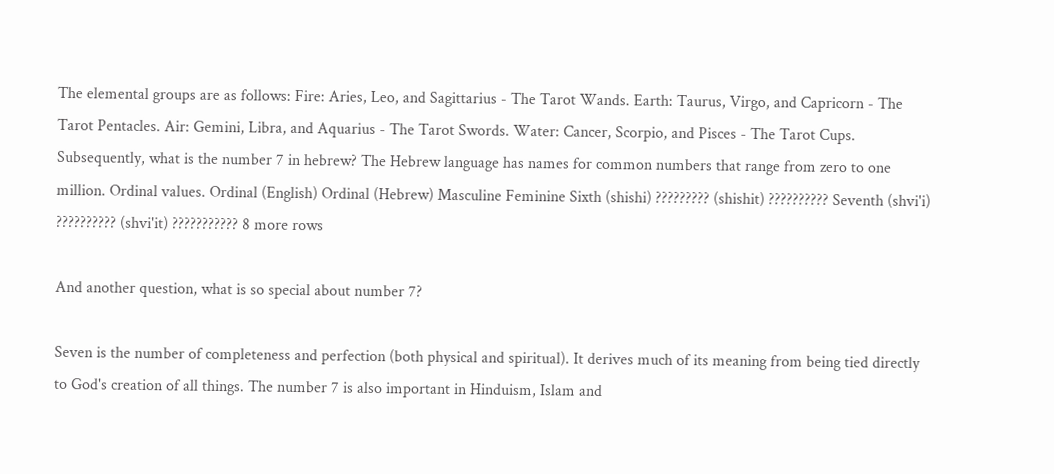The elemental groups are as follows: Fire: Aries, Leo, and Sagittarius - The Tarot Wands. Earth: Taurus, Virgo, and Capricorn - The Tarot Pentacles. Air: Gemini, Libra, and Aquarius - The Tarot Swords. Water: Cancer, Scorpio, and Pisces - The Tarot Cups. Subsequently, what is the number 7 in hebrew? The Hebrew language has names for common numbers that range from zero to one million. Ordinal values. Ordinal (English) Ordinal (Hebrew) Masculine Feminine Sixth (shishi) ????????? (shishit) ?????????? Seventh (shvi'i) ?????????? (shvi'it) ??????????? 8 more rows

And another question, what is so special about number 7?

Seven is the number of completeness and perfection (both physical and spiritual). It derives much of its meaning from being tied directly to God's creation of all things. The number 7 is also important in Hinduism, Islam and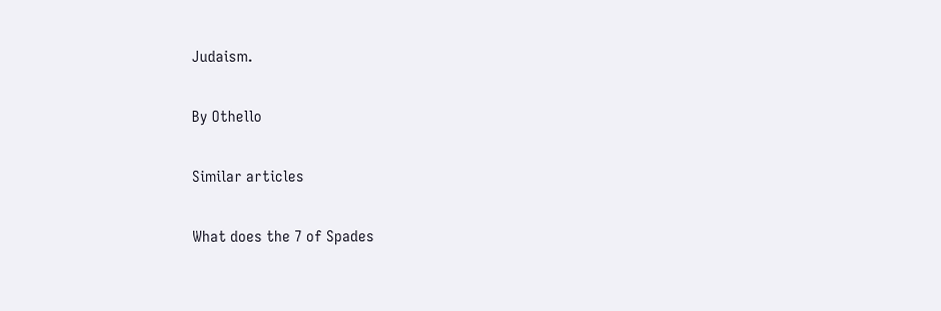Judaism.

By Othello

Similar articles

What does the 7 of Spades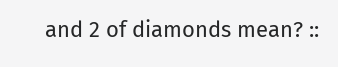and 2 of diamonds mean? ::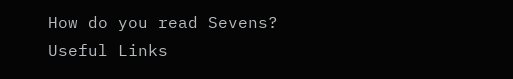How do you read Sevens?
Useful Links